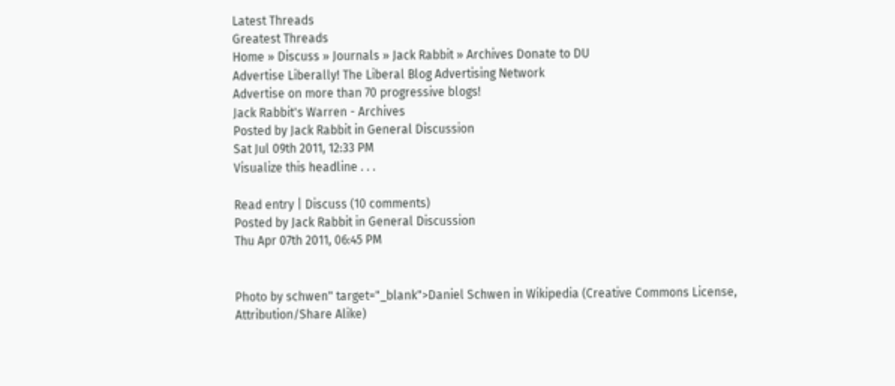Latest Threads
Greatest Threads
Home » Discuss » Journals » Jack Rabbit » Archives Donate to DU
Advertise Liberally! The Liberal Blog Advertising Network
Advertise on more than 70 progressive blogs!
Jack Rabbit's Warren - Archives
Posted by Jack Rabbit in General Discussion
Sat Jul 09th 2011, 12:33 PM
Visualize this headline . . .

Read entry | Discuss (10 comments)
Posted by Jack Rabbit in General Discussion
Thu Apr 07th 2011, 06:45 PM


Photo by schwen" target="_blank">Daniel Schwen in Wikipedia (Creative Commons License, Attribution/Share Alike)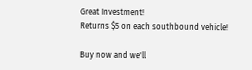Great Investment!
Returns $5 on each southbound vehicle!

Buy now and we'll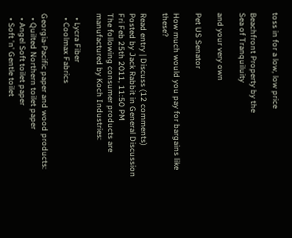toss in for a low, low price

Beachfront Property by the
Sea of Tranquiluity

and your very own

Pet US Senator

How much would you pay for bargains like these?

Read entry | Discuss (12 comments)
Posted by Jack Rabbit in General Discussion
Fri Feb 25th 2011, 11:50 PM
The following consumer products are manufactured by Koch Industries:

  • Lycra Fiber
  • Coolmax Fabrics

Georgia-Pacific paper and wood products:
  • Quilted Northern toilet paper
  • Angel Soft toilet paper
  • Soft 'n' Gentle toilet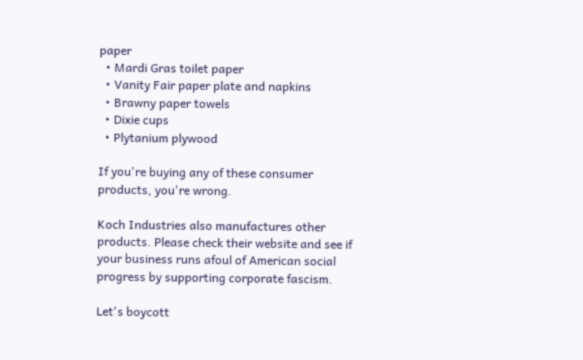paper
  • Mardi Gras toilet paper
  • Vanity Fair paper plate and napkins
  • Brawny paper towels
  • Dixie cups
  • Plytanium plywood

If you're buying any of these consumer products, you're wrong.

Koch Industries also manufactures other products. Please check their website and see if your business runs afoul of American social progress by supporting corporate fascism.

Let's boycott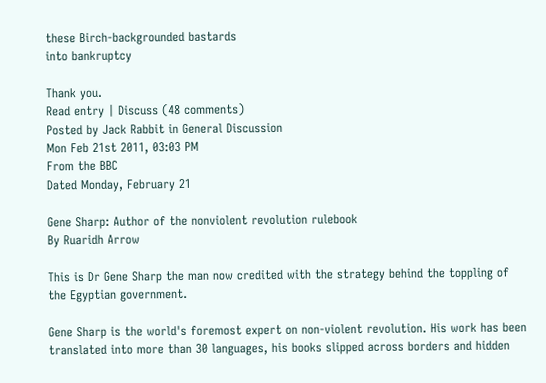these Birch-backgrounded bastards
into bankruptcy

Thank you.
Read entry | Discuss (48 comments)
Posted by Jack Rabbit in General Discussion
Mon Feb 21st 2011, 03:03 PM
From the BBC
Dated Monday, February 21

Gene Sharp: Author of the nonviolent revolution rulebook
By Ruaridh Arrow

This is Dr Gene Sharp the man now credited with the strategy behind the toppling of the Egyptian government.

Gene Sharp is the world's foremost expert on non-violent revolution. His work has been translated into more than 30 languages, his books slipped across borders and hidden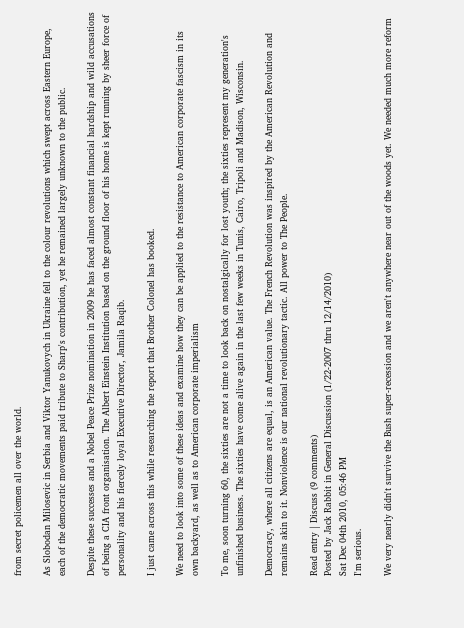from secret policemen all over the world.

As Slobodan Milosevic in Serbia and Viktor Yanukovych in Ukraine fell to the colour revolutions which swept across Eastern Europe, each of the democratic movements paid tribute to Sharp's contribution, yet he remained largely unknown to the public.

Despite these successes and a Nobel Peace Prize nomination in 2009 he has faced almost constant financial hardship and wild accusations of being a CIA front organisation. The Albert Einstein Institution based on the ground floor of his home is kept running by sheer force of personality and his fiercely loyal Executive Director, Jamila Raqib.

I just came across this while researching the report that Brother Colonel has booked.

We need to look into some of these ideas and examine how they can be applied to the resistance to American corporate fascism in its own backyard, as well as to American corporate imperialism

To me, soon turning 60, the sixties are not a time to look back on nostalgically for lost youth; the sixties represent my generation's unfinished business. The sixties have come alive again in the last few weeks in Tunis, Cairo, Tripoli and Madison, Wisconsin.

Democracy, where all citizens are equal, is an American value. The French Revolution was inspired by the American Revolution and remains akin to it. Nonviolence is our national revolutionary tactic. All power to The People.

Read entry | Discuss (9 comments)
Posted by Jack Rabbit in General Discussion (1/22-2007 thru 12/14/2010)
Sat Dec 04th 2010, 05:46 PM
I'm serious.

We very nearly didn't survive the Bush super-recession and we aren't anywhere near out of the woods yet. We needed much more reform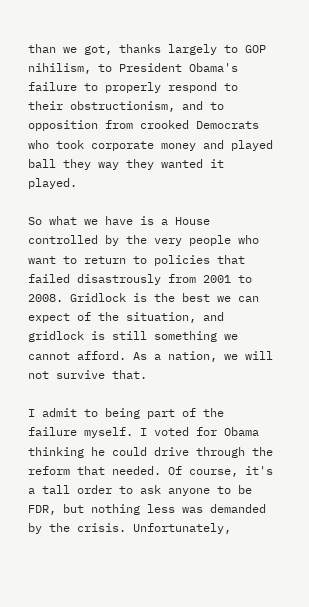than we got, thanks largely to GOP nihilism, to President Obama's failure to properly respond to their obstructionism, and to opposition from crooked Democrats who took corporate money and played ball they way they wanted it played.

So what we have is a House controlled by the very people who want to return to policies that failed disastrously from 2001 to 2008. Gridlock is the best we can expect of the situation, and gridlock is still something we cannot afford. As a nation, we will not survive that.

I admit to being part of the failure myself. I voted for Obama thinking he could drive through the reform that needed. Of course, it's a tall order to ask anyone to be FDR, but nothing less was demanded by the crisis. Unfortunately,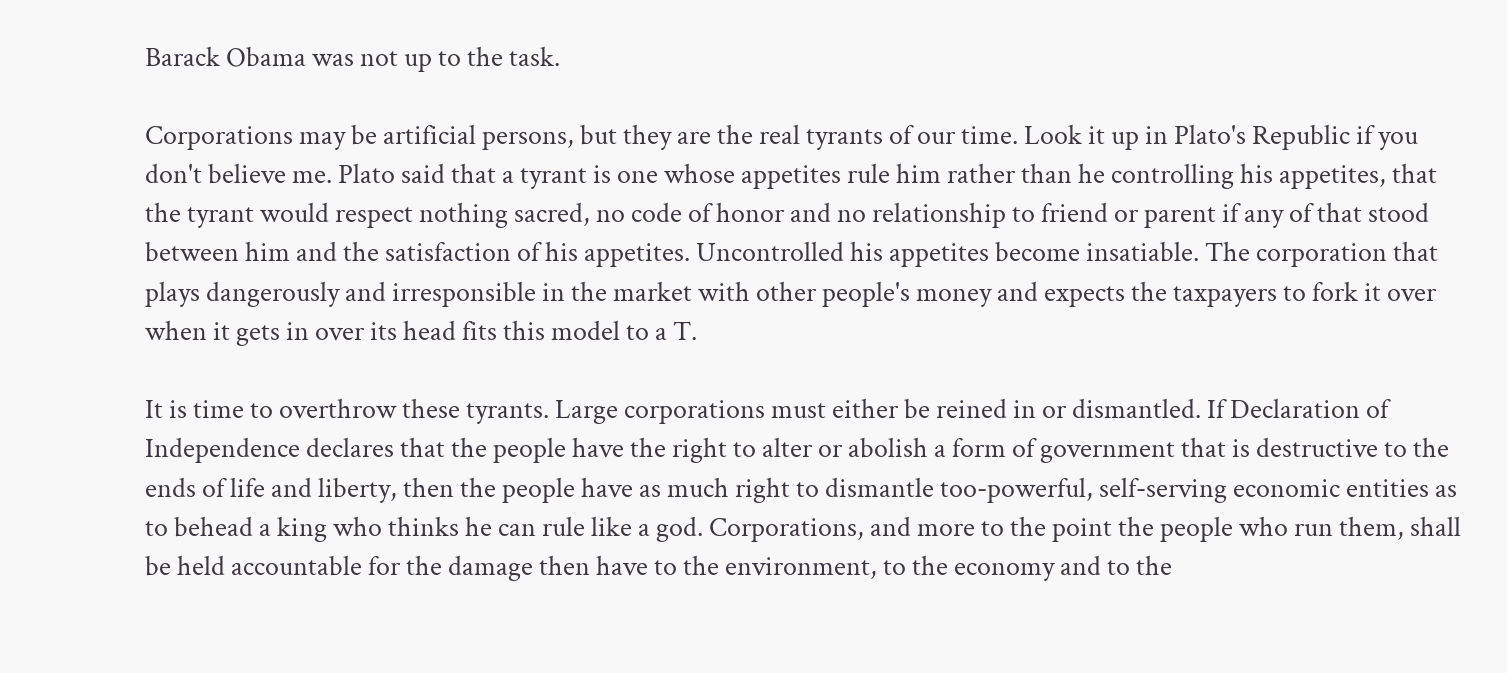Barack Obama was not up to the task.

Corporations may be artificial persons, but they are the real tyrants of our time. Look it up in Plato's Republic if you don't believe me. Plato said that a tyrant is one whose appetites rule him rather than he controlling his appetites, that the tyrant would respect nothing sacred, no code of honor and no relationship to friend or parent if any of that stood between him and the satisfaction of his appetites. Uncontrolled his appetites become insatiable. The corporation that plays dangerously and irresponsible in the market with other people's money and expects the taxpayers to fork it over when it gets in over its head fits this model to a T.

It is time to overthrow these tyrants. Large corporations must either be reined in or dismantled. If Declaration of Independence declares that the people have the right to alter or abolish a form of government that is destructive to the ends of life and liberty, then the people have as much right to dismantle too-powerful, self-serving economic entities as to behead a king who thinks he can rule like a god. Corporations, and more to the point the people who run them, shall be held accountable for the damage then have to the environment, to the economy and to the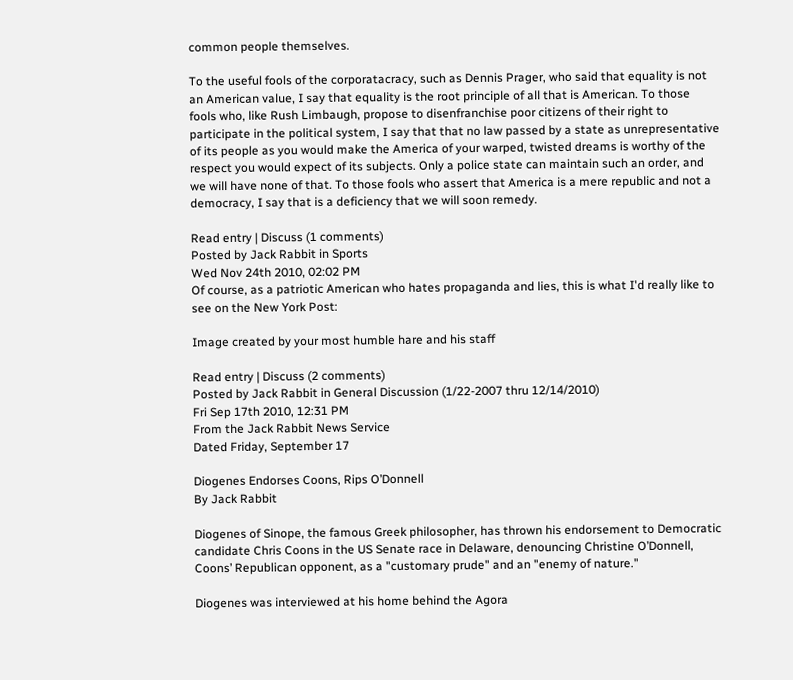common people themselves.

To the useful fools of the corporatacracy, such as Dennis Prager, who said that equality is not an American value, I say that equality is the root principle of all that is American. To those fools who, like Rush Limbaugh, propose to disenfranchise poor citizens of their right to participate in the political system, I say that that no law passed by a state as unrepresentative of its people as you would make the America of your warped, twisted dreams is worthy of the respect you would expect of its subjects. Only a police state can maintain such an order, and we will have none of that. To those fools who assert that America is a mere republic and not a democracy, I say that is a deficiency that we will soon remedy.

Read entry | Discuss (1 comments)
Posted by Jack Rabbit in Sports
Wed Nov 24th 2010, 02:02 PM
Of course, as a patriotic American who hates propaganda and lies, this is what I'd really like to see on the New York Post:

Image created by your most humble hare and his staff

Read entry | Discuss (2 comments)
Posted by Jack Rabbit in General Discussion (1/22-2007 thru 12/14/2010)
Fri Sep 17th 2010, 12:31 PM
From the Jack Rabbit News Service
Dated Friday, September 17

Diogenes Endorses Coons, Rips O’Donnell
By Jack Rabbit

Diogenes of Sinope, the famous Greek philosopher, has thrown his endorsement to Democratic candidate Chris Coons in the US Senate race in Delaware, denouncing Christine O’Donnell, Coons’ Republican opponent, as a "customary prude" and an "enemy of nature."

Diogenes was interviewed at his home behind the Agora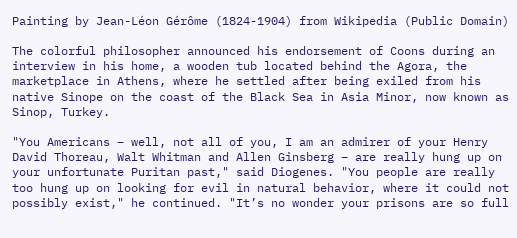Painting by Jean-Léon Gérôme (1824-1904) from Wikipedia (Public Domain)

The colorful philosopher announced his endorsement of Coons during an interview in his home, a wooden tub located behind the Agora, the marketplace in Athens, where he settled after being exiled from his native Sinope on the coast of the Black Sea in Asia Minor, now known as Sinop, Turkey.

"You Americans – well, not all of you, I am an admirer of your Henry David Thoreau, Walt Whitman and Allen Ginsberg – are really hung up on your unfortunate Puritan past," said Diogenes. "You people are really too hung up on looking for evil in natural behavior, where it could not possibly exist," he continued. "It’s no wonder your prisons are so full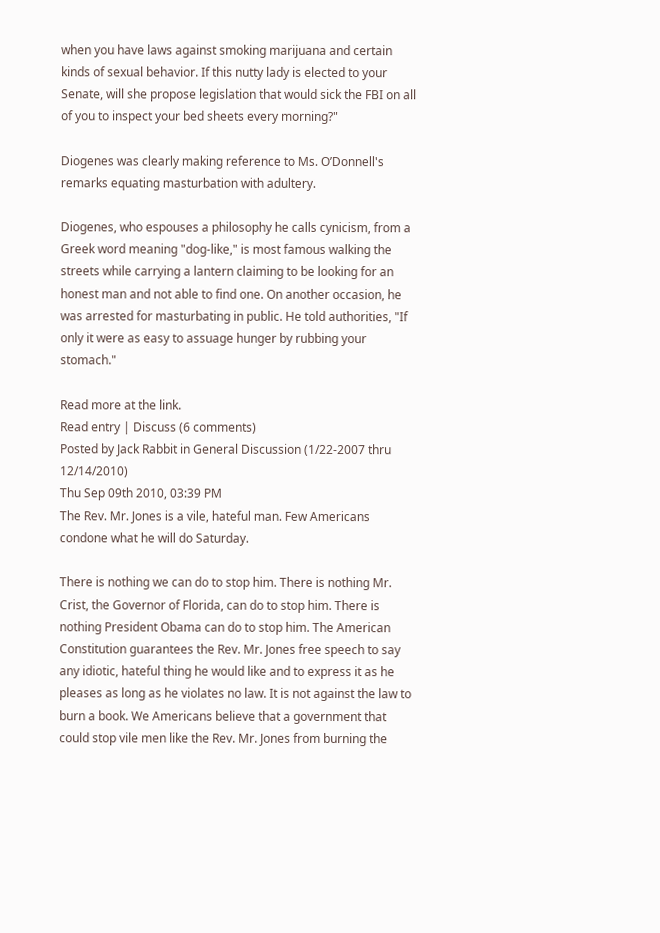when you have laws against smoking marijuana and certain kinds of sexual behavior. If this nutty lady is elected to your Senate, will she propose legislation that would sick the FBI on all of you to inspect your bed sheets every morning?"

Diogenes was clearly making reference to Ms. O’Donnell's remarks equating masturbation with adultery.

Diogenes, who espouses a philosophy he calls cynicism, from a Greek word meaning "dog-like," is most famous walking the streets while carrying a lantern claiming to be looking for an honest man and not able to find one. On another occasion, he was arrested for masturbating in public. He told authorities, "If only it were as easy to assuage hunger by rubbing your stomach."

Read more at the link.
Read entry | Discuss (6 comments)
Posted by Jack Rabbit in General Discussion (1/22-2007 thru 12/14/2010)
Thu Sep 09th 2010, 03:39 PM
The Rev. Mr. Jones is a vile, hateful man. Few Americans condone what he will do Saturday.

There is nothing we can do to stop him. There is nothing Mr. Crist, the Governor of Florida, can do to stop him. There is nothing President Obama can do to stop him. The American Constitution guarantees the Rev. Mr. Jones free speech to say any idiotic, hateful thing he would like and to express it as he pleases as long as he violates no law. It is not against the law to burn a book. We Americans believe that a government that could stop vile men like the Rev. Mr. Jones from burning the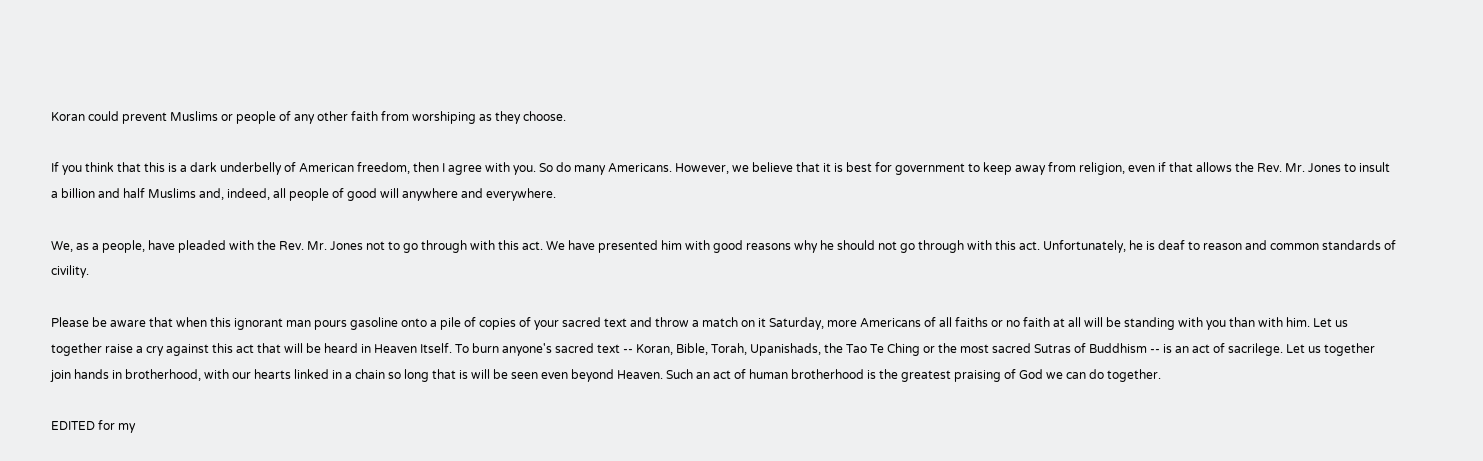Koran could prevent Muslims or people of any other faith from worshiping as they choose.

If you think that this is a dark underbelly of American freedom, then I agree with you. So do many Americans. However, we believe that it is best for government to keep away from religion, even if that allows the Rev. Mr. Jones to insult a billion and half Muslims and, indeed, all people of good will anywhere and everywhere.

We, as a people, have pleaded with the Rev. Mr. Jones not to go through with this act. We have presented him with good reasons why he should not go through with this act. Unfortunately, he is deaf to reason and common standards of civility.

Please be aware that when this ignorant man pours gasoline onto a pile of copies of your sacred text and throw a match on it Saturday, more Americans of all faiths or no faith at all will be standing with you than with him. Let us together raise a cry against this act that will be heard in Heaven Itself. To burn anyone's sacred text -- Koran, Bible, Torah, Upanishads, the Tao Te Ching or the most sacred Sutras of Buddhism -- is an act of sacrilege. Let us together join hands in brotherhood, with our hearts linked in a chain so long that is will be seen even beyond Heaven. Such an act of human brotherhood is the greatest praising of God we can do together.

EDITED for my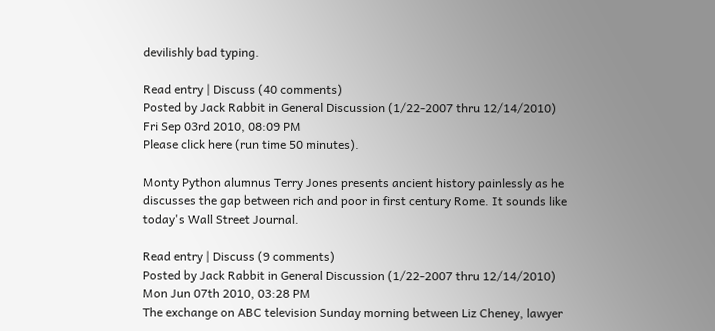devilishly bad typing.

Read entry | Discuss (40 comments)
Posted by Jack Rabbit in General Discussion (1/22-2007 thru 12/14/2010)
Fri Sep 03rd 2010, 08:09 PM
Please click here (run time 50 minutes).

Monty Python alumnus Terry Jones presents ancient history painlessly as he discusses the gap between rich and poor in first century Rome. It sounds like today's Wall Street Journal.

Read entry | Discuss (9 comments)
Posted by Jack Rabbit in General Discussion (1/22-2007 thru 12/14/2010)
Mon Jun 07th 2010, 03:28 PM
The exchange on ABC television Sunday morning between Liz Cheney, lawyer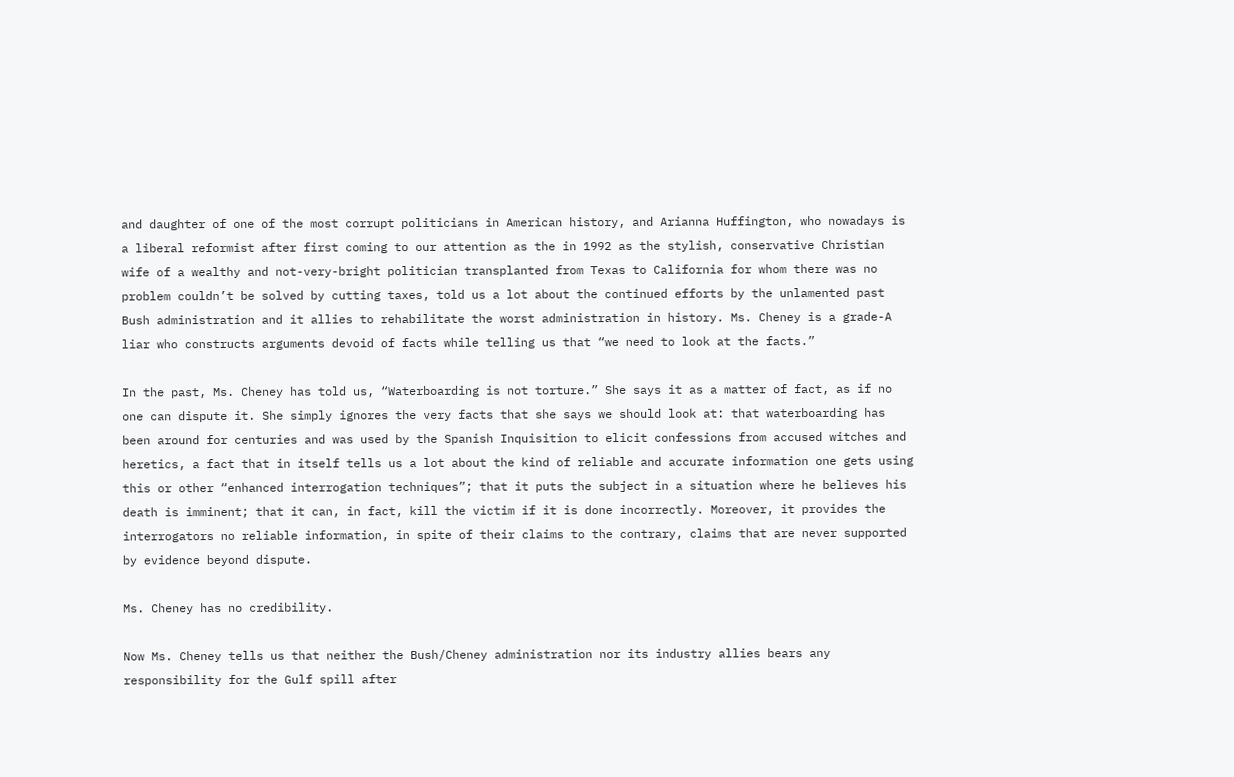and daughter of one of the most corrupt politicians in American history, and Arianna Huffington, who nowadays is a liberal reformist after first coming to our attention as the in 1992 as the stylish, conservative Christian wife of a wealthy and not-very-bright politician transplanted from Texas to California for whom there was no problem couldn’t be solved by cutting taxes, told us a lot about the continued efforts by the unlamented past Bush administration and it allies to rehabilitate the worst administration in history. Ms. Cheney is a grade-A liar who constructs arguments devoid of facts while telling us that “we need to look at the facts.”

In the past, Ms. Cheney has told us, “Waterboarding is not torture.” She says it as a matter of fact, as if no one can dispute it. She simply ignores the very facts that she says we should look at: that waterboarding has been around for centuries and was used by the Spanish Inquisition to elicit confessions from accused witches and heretics, a fact that in itself tells us a lot about the kind of reliable and accurate information one gets using this or other “enhanced interrogation techniques”; that it puts the subject in a situation where he believes his death is imminent; that it can, in fact, kill the victim if it is done incorrectly. Moreover, it provides the interrogators no reliable information, in spite of their claims to the contrary, claims that are never supported by evidence beyond dispute.

Ms. Cheney has no credibility.

Now Ms. Cheney tells us that neither the Bush/Cheney administration nor its industry allies bears any responsibility for the Gulf spill after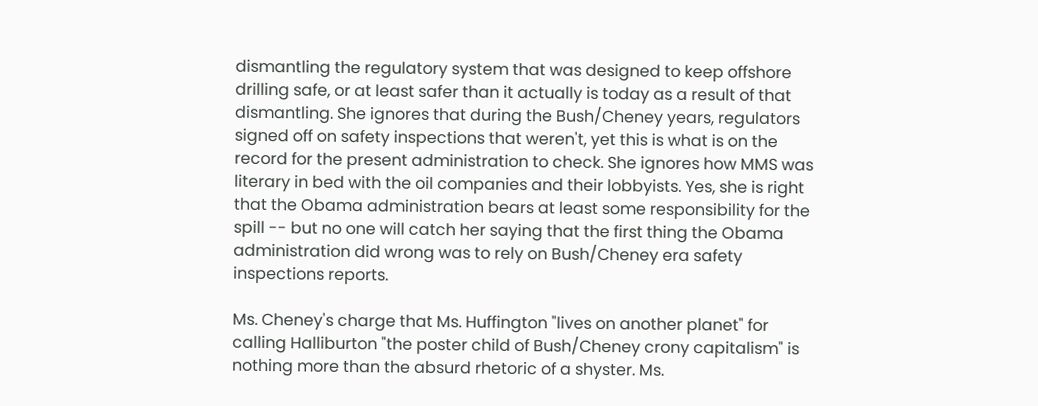dismantling the regulatory system that was designed to keep offshore drilling safe, or at least safer than it actually is today as a result of that dismantling. She ignores that during the Bush/Cheney years, regulators signed off on safety inspections that weren't, yet this is what is on the record for the present administration to check. She ignores how MMS was literary in bed with the oil companies and their lobbyists. Yes, she is right that the Obama administration bears at least some responsibility for the spill -- but no one will catch her saying that the first thing the Obama administration did wrong was to rely on Bush/Cheney era safety inspections reports.

Ms. Cheney's charge that Ms. Huffington "lives on another planet" for calling Halliburton "the poster child of Bush/Cheney crony capitalism" is nothing more than the absurd rhetoric of a shyster. Ms.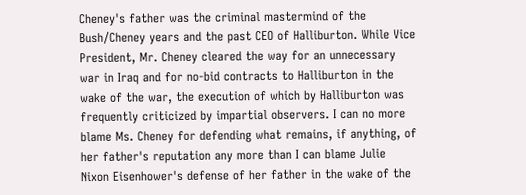Cheney's father was the criminal mastermind of the Bush/Cheney years and the past CEO of Halliburton. While Vice President, Mr. Cheney cleared the way for an unnecessary war in Iraq and for no-bid contracts to Halliburton in the wake of the war, the execution of which by Halliburton was frequently criticized by impartial observers. I can no more blame Ms. Cheney for defending what remains, if anything, of her father's reputation any more than I can blame Julie Nixon Eisenhower's defense of her father in the wake of the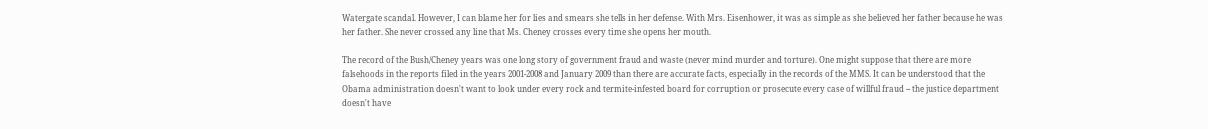Watergate scandal. However, I can blame her for lies and smears she tells in her defense. With Mrs. Eisenhower, it was as simple as she believed her father because he was her father. She never crossed any line that Ms. Cheney crosses every time she opens her mouth.

The record of the Bush/Cheney years was one long story of government fraud and waste (never mind murder and torture). One might suppose that there are more falsehoods in the reports filed in the years 2001-2008 and January 2009 than there are accurate facts, especially in the records of the MMS. It can be understood that the Obama administration doesn't want to look under every rock and termite-infested board for corruption or prosecute every case of willful fraud -- the justice department doesn't have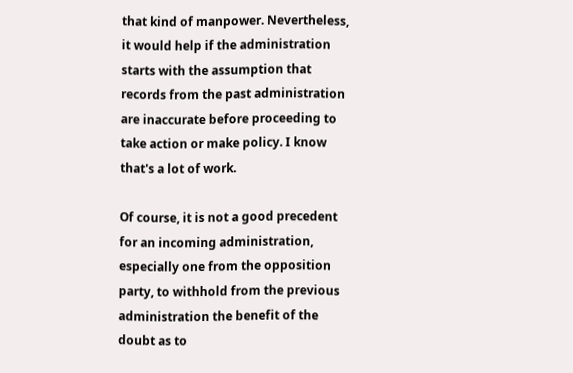that kind of manpower. Nevertheless, it would help if the administration starts with the assumption that records from the past administration are inaccurate before proceeding to take action or make policy. I know that's a lot of work.

Of course, it is not a good precedent for an incoming administration, especially one from the opposition party, to withhold from the previous administration the benefit of the doubt as to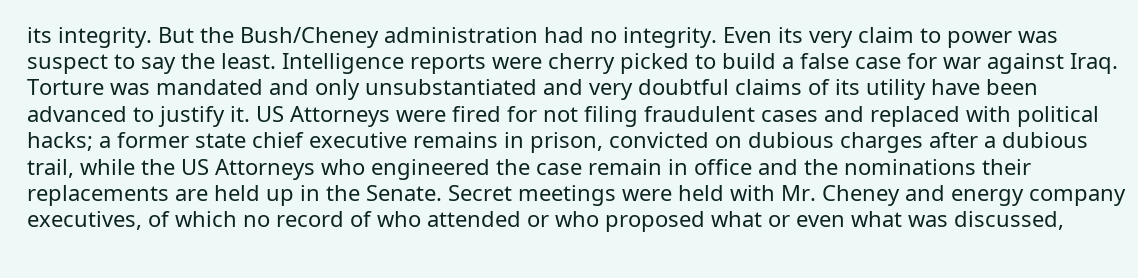its integrity. But the Bush/Cheney administration had no integrity. Even its very claim to power was suspect to say the least. Intelligence reports were cherry picked to build a false case for war against Iraq. Torture was mandated and only unsubstantiated and very doubtful claims of its utility have been advanced to justify it. US Attorneys were fired for not filing fraudulent cases and replaced with political hacks; a former state chief executive remains in prison, convicted on dubious charges after a dubious trail, while the US Attorneys who engineered the case remain in office and the nominations their replacements are held up in the Senate. Secret meetings were held with Mr. Cheney and energy company executives, of which no record of who attended or who proposed what or even what was discussed,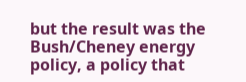but the result was the Bush/Cheney energy policy, a policy that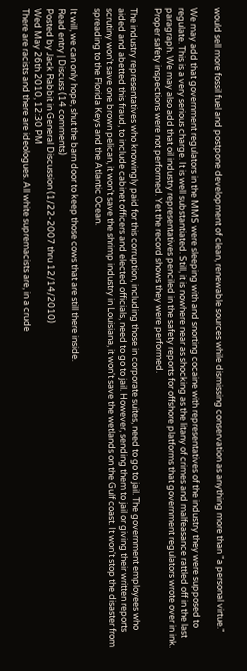would sell more fossil fuel and postpone development of clean, renewable sources while dismissing conservation as anything more than "a personal virtue."

We may add that government regulators in the MMS were sleeping with and snorting cocaine with representatives of the industry they were supposed to regulate. This is a very serious charge. It is well substantiated. Still, it is nowhere near as shocking as the litany of crimes and malfeasance rattled off in the last paragraph. We may also add that oil industry representatives penciled in the safety reports for offshore platforms that government regulators wrote over in ink. Proper safety inspections were not performed. Yet the record shows they were performed.

The industry representatives who knowingly paid for this corruption, including those in corporate suites, need to go to jail. The government employees who aided and abetted this fraud, to include cabinet officers and elected officials, need to go to jail. However, sending them to jail or giving their written reports scrutiny won't save one brown pelican, it won't save the shrimp industry in Louisiana, it won't save the wetlands on the Gulf coast. It won't stop the disaster from spreading to the Florida Keys and the Atlantic Ocean.

It will, we can only hope, shut the barn door to keep those cows that are still there inside.
Read entry | Discuss (14 comments)
Posted by Jack Rabbit in General Discussion (1/22-2007 thru 12/14/2010)
Wed May 26th 2010, 12:30 PM
There are racists and there are ideologues. All white supremacists are, in a crude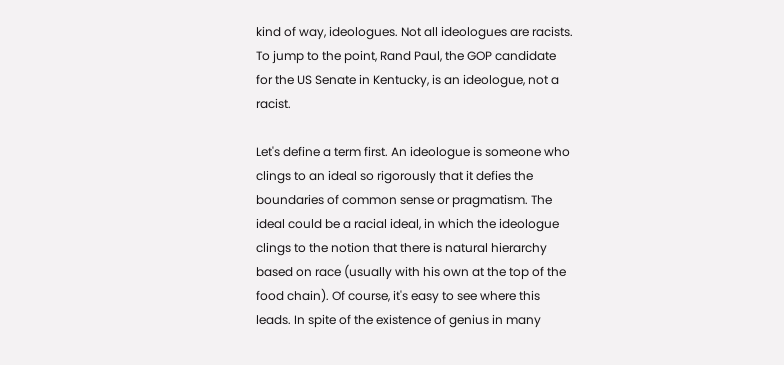kind of way, ideologues. Not all ideologues are racists. To jump to the point, Rand Paul, the GOP candidate for the US Senate in Kentucky, is an ideologue, not a racist.

Let's define a term first. An ideologue is someone who clings to an ideal so rigorously that it defies the boundaries of common sense or pragmatism. The ideal could be a racial ideal, in which the ideologue clings to the notion that there is natural hierarchy based on race (usually with his own at the top of the food chain). Of course, it's easy to see where this leads. In spite of the existence of genius in many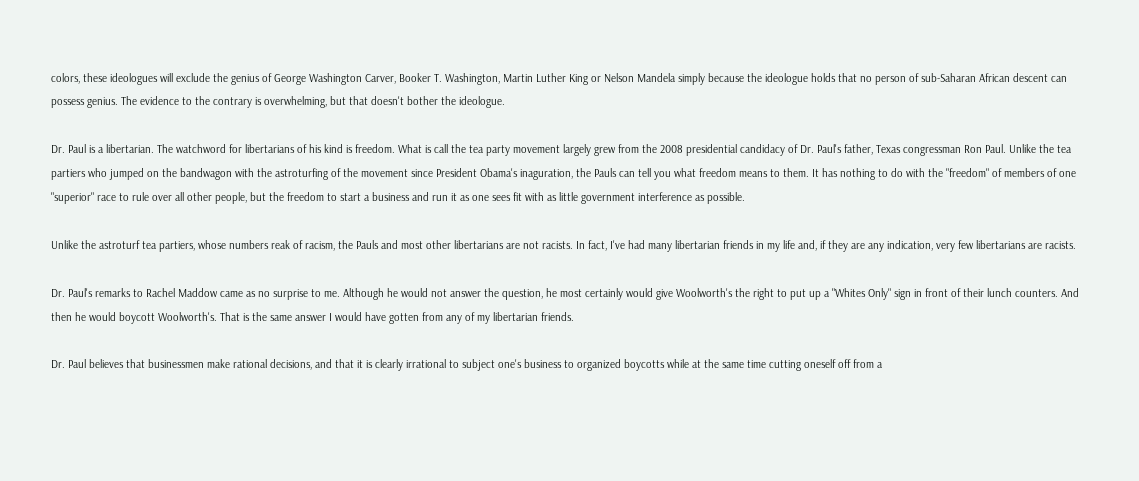colors, these ideologues will exclude the genius of George Washington Carver, Booker T. Washington, Martin Luther King or Nelson Mandela simply because the ideologue holds that no person of sub-Saharan African descent can possess genius. The evidence to the contrary is overwhelming, but that doesn't bother the ideologue.

Dr. Paul is a libertarian. The watchword for libertarians of his kind is freedom. What is call the tea party movement largely grew from the 2008 presidential candidacy of Dr. Paul's father, Texas congressman Ron Paul. Unlike the tea partiers who jumped on the bandwagon with the astroturfing of the movement since President Obama's inaguration, the Pauls can tell you what freedom means to them. It has nothing to do with the "freedom" of members of one "superior" race to rule over all other people, but the freedom to start a business and run it as one sees fit with as little government interference as possible.

Unlike the astroturf tea partiers, whose numbers reak of racism, the Pauls and most other libertarians are not racists. In fact, I've had many libertarian friends in my life and, if they are any indication, very few libertarians are racists.

Dr. Paul's remarks to Rachel Maddow came as no surprise to me. Although he would not answer the question, he most certainly would give Woolworth's the right to put up a "Whites Only" sign in front of their lunch counters. And then he would boycott Woolworth's. That is the same answer I would have gotten from any of my libertarian friends.

Dr. Paul believes that businessmen make rational decisions, and that it is clearly irrational to subject one's business to organized boycotts while at the same time cutting oneself off from a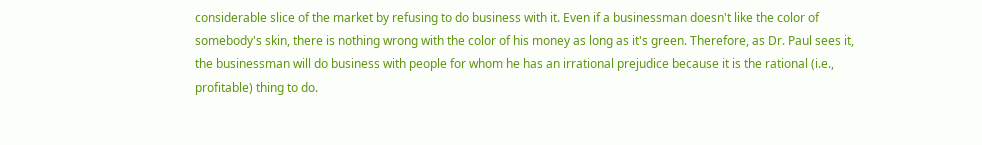considerable slice of the market by refusing to do business with it. Even if a businessman doesn't like the color of somebody's skin, there is nothing wrong with the color of his money as long as it's green. Therefore, as Dr. Paul sees it, the businessman will do business with people for whom he has an irrational prejudice because it is the rational (i.e., profitable) thing to do.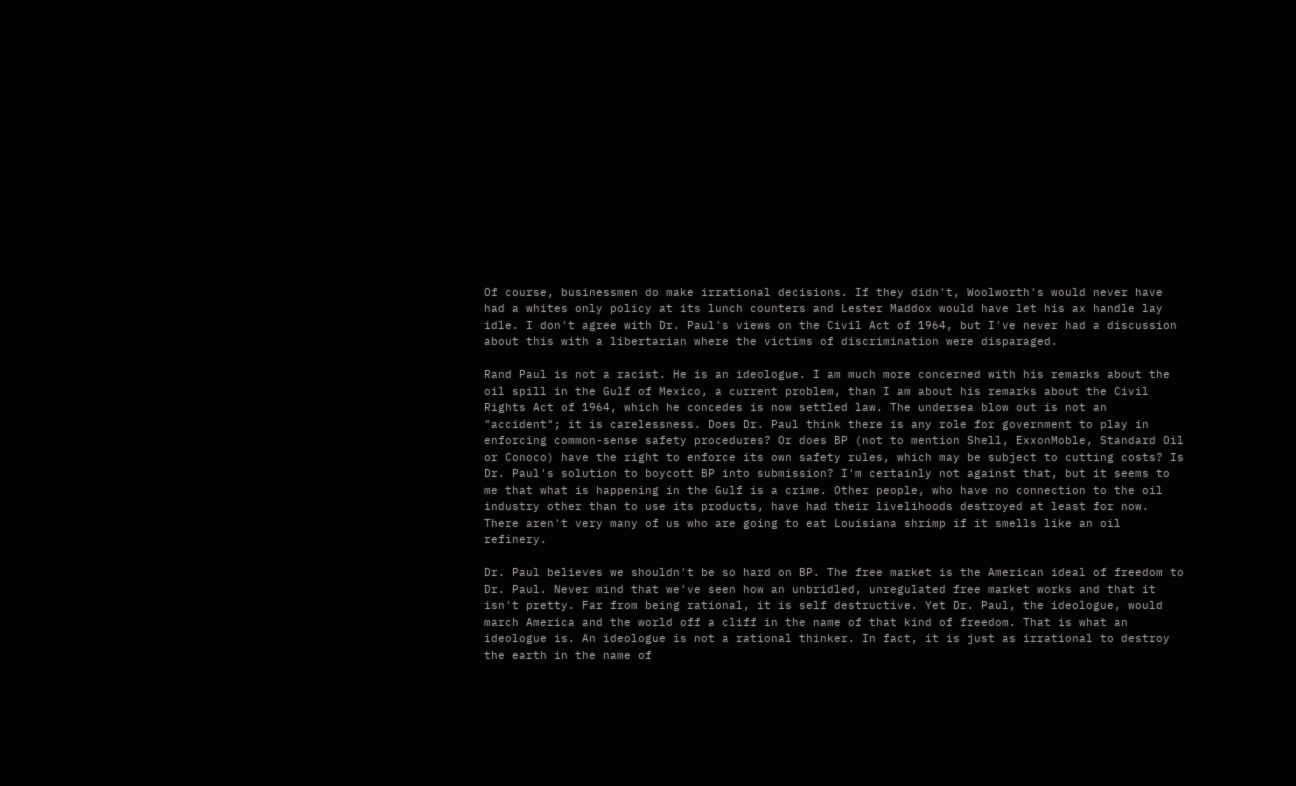Of course, businessmen do make irrational decisions. If they didn't, Woolworth's would never have had a whites only policy at its lunch counters and Lester Maddox would have let his ax handle lay idle. I don't agree with Dr. Paul's views on the Civil Act of 1964, but I've never had a discussion about this with a libertarian where the victims of discrimination were disparaged.

Rand Paul is not a racist. He is an ideologue. I am much more concerned with his remarks about the oil spill in the Gulf of Mexico, a current problem, than I am about his remarks about the Civil Rights Act of 1964, which he concedes is now settled law. The undersea blow out is not an "accident"; it is carelessness. Does Dr. Paul think there is any role for government to play in enforcing common-sense safety procedures? Or does BP (not to mention Shell, ExxonMoble, Standard Oil or Conoco) have the right to enforce its own safety rules, which may be subject to cutting costs? Is Dr. Paul's solution to boycott BP into submission? I'm certainly not against that, but it seems to me that what is happening in the Gulf is a crime. Other people, who have no connection to the oil industry other than to use its products, have had their livelihoods destroyed at least for now. There aren't very many of us who are going to eat Louisiana shrimp if it smells like an oil refinery.

Dr. Paul believes we shouldn't be so hard on BP. The free market is the American ideal of freedom to Dr. Paul. Never mind that we've seen how an unbridled, unregulated free market works and that it isn't pretty. Far from being rational, it is self destructive. Yet Dr. Paul, the ideologue, would march America and the world off a cliff in the name of that kind of freedom. That is what an ideologue is. An ideologue is not a rational thinker. In fact, it is just as irrational to destroy the earth in the name of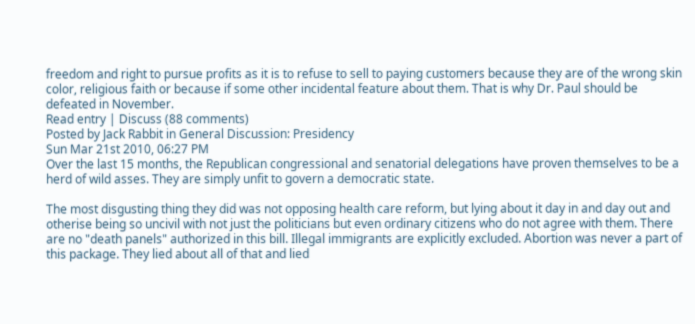freedom and right to pursue profits as it is to refuse to sell to paying customers because they are of the wrong skin color, religious faith or because if some other incidental feature about them. That is why Dr. Paul should be defeated in November.
Read entry | Discuss (88 comments)
Posted by Jack Rabbit in General Discussion: Presidency
Sun Mar 21st 2010, 06:27 PM
Over the last 15 months, the Republican congressional and senatorial delegations have proven themselves to be a herd of wild asses. They are simply unfit to govern a democratic state.

The most disgusting thing they did was not opposing health care reform, but lying about it day in and day out and otherise being so uncivil with not just the politicians but even ordinary citizens who do not agree with them. There are no "death panels" authorized in this bill. Illegal immigrants are explicitly excluded. Abortion was never a part of this package. They lied about all of that and lied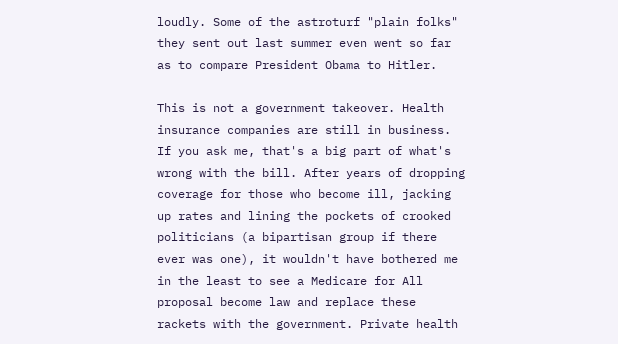loudly. Some of the astroturf "plain folks" they sent out last summer even went so far as to compare President Obama to Hitler.

This is not a government takeover. Health insurance companies are still in business. If you ask me, that's a big part of what's wrong with the bill. After years of dropping coverage for those who become ill, jacking up rates and lining the pockets of crooked politicians (a bipartisan group if there ever was one), it wouldn't have bothered me in the least to see a Medicare for All proposal become law and replace these rackets with the government. Private health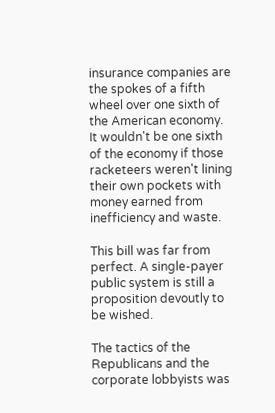insurance companies are the spokes of a fifth wheel over one sixth of the American economy. It wouldn't be one sixth of the economy if those racketeers weren't lining their own pockets with money earned from inefficiency and waste.

This bill was far from perfect. A single-payer public system is still a proposition devoutly to be wished.

The tactics of the Republicans and the corporate lobbyists was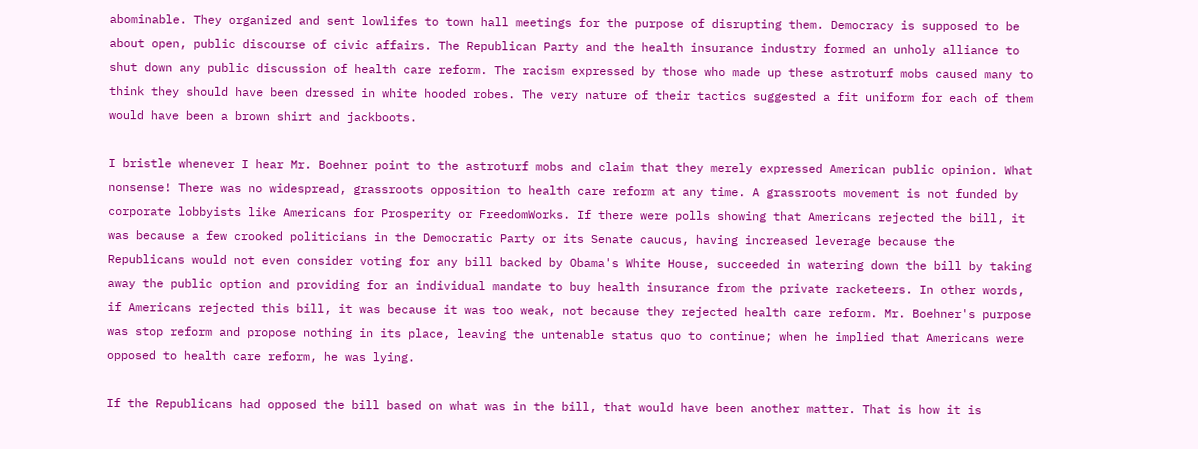abominable. They organized and sent lowlifes to town hall meetings for the purpose of disrupting them. Democracy is supposed to be about open, public discourse of civic affairs. The Republican Party and the health insurance industry formed an unholy alliance to shut down any public discussion of health care reform. The racism expressed by those who made up these astroturf mobs caused many to think they should have been dressed in white hooded robes. The very nature of their tactics suggested a fit uniform for each of them would have been a brown shirt and jackboots.

I bristle whenever I hear Mr. Boehner point to the astroturf mobs and claim that they merely expressed American public opinion. What nonsense! There was no widespread, grassroots opposition to health care reform at any time. A grassroots movement is not funded by corporate lobbyists like Americans for Prosperity or FreedomWorks. If there were polls showing that Americans rejected the bill, it was because a few crooked politicians in the Democratic Party or its Senate caucus, having increased leverage because the Republicans would not even consider voting for any bill backed by Obama's White House, succeeded in watering down the bill by taking away the public option and providing for an individual mandate to buy health insurance from the private racketeers. In other words, if Americans rejected this bill, it was because it was too weak, not because they rejected health care reform. Mr. Boehner's purpose was stop reform and propose nothing in its place, leaving the untenable status quo to continue; when he implied that Americans were opposed to health care reform, he was lying.

If the Republicans had opposed the bill based on what was in the bill, that would have been another matter. That is how it is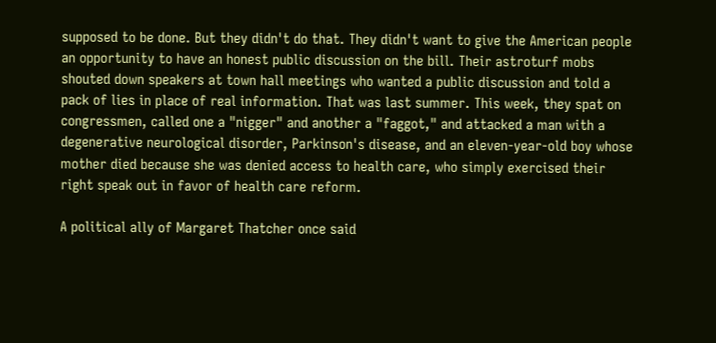supposed to be done. But they didn't do that. They didn't want to give the American people an opportunity to have an honest public discussion on the bill. Their astroturf mobs shouted down speakers at town hall meetings who wanted a public discussion and told a pack of lies in place of real information. That was last summer. This week, they spat on congressmen, called one a "nigger" and another a "faggot," and attacked a man with a degenerative neurological disorder, Parkinson's disease, and an eleven-year-old boy whose mother died because she was denied access to health care, who simply exercised their right speak out in favor of health care reform.

A political ally of Margaret Thatcher once said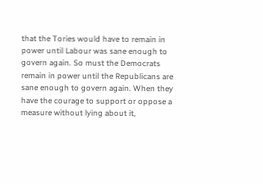that the Tories would have to remain in power until Labour was sane enough to govern again. So must the Democrats remain in power until the Republicans are sane enough to govern again. When they have the courage to support or oppose a measure without lying about it,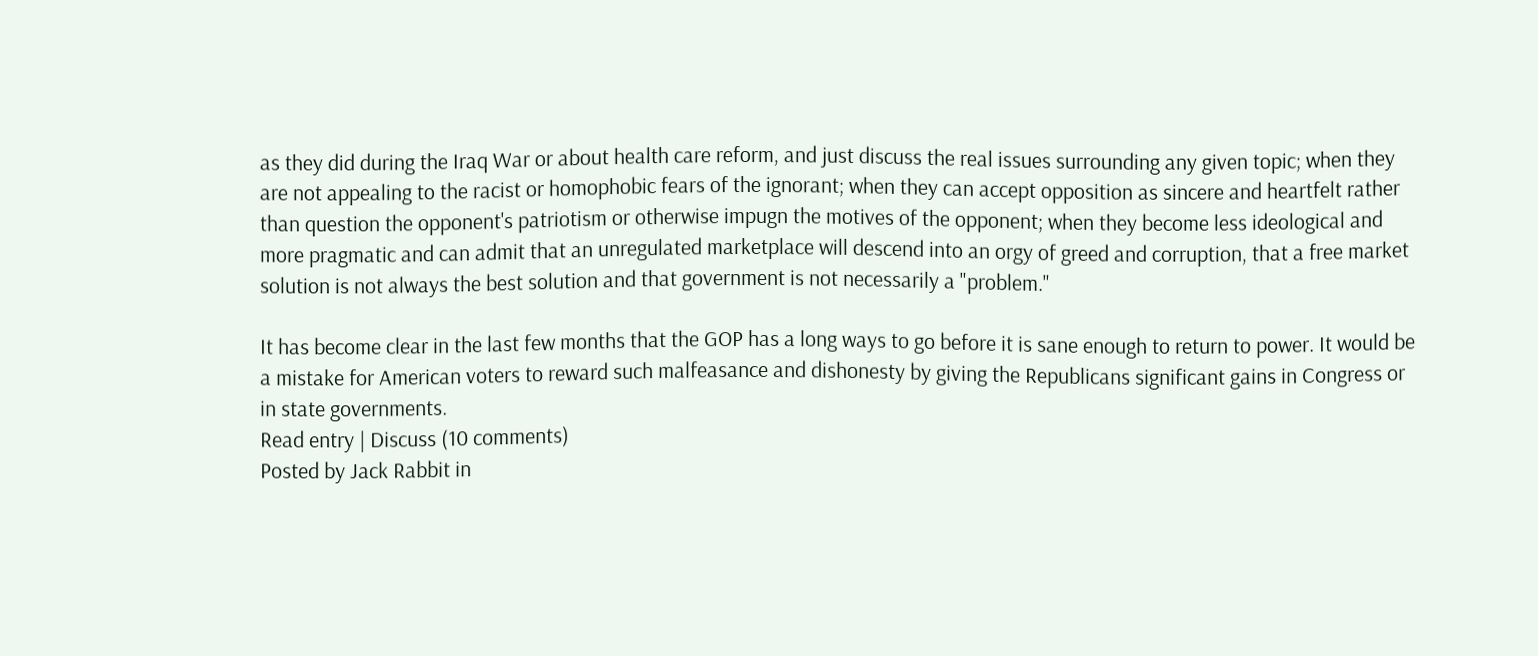as they did during the Iraq War or about health care reform, and just discuss the real issues surrounding any given topic; when they are not appealing to the racist or homophobic fears of the ignorant; when they can accept opposition as sincere and heartfelt rather than question the opponent's patriotism or otherwise impugn the motives of the opponent; when they become less ideological and more pragmatic and can admit that an unregulated marketplace will descend into an orgy of greed and corruption, that a free market solution is not always the best solution and that government is not necessarily a "problem."

It has become clear in the last few months that the GOP has a long ways to go before it is sane enough to return to power. It would be a mistake for American voters to reward such malfeasance and dishonesty by giving the Republicans significant gains in Congress or in state governments.
Read entry | Discuss (10 comments)
Posted by Jack Rabbit in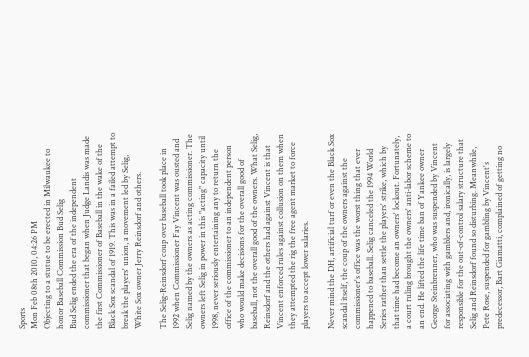Sports
Mon Feb 08th 2010, 04:26 PM
Objecting to a stutue to be erected in Milwaukee to honor Baseball Commission Bud Selig
Bud Selig ended the era of the independent commissioner that began when Judge Landis was made the first Commissioner of Baseball in the wake of the Black Sox scandal of 1919. This was in a failed attempt to break the players' union, a movement led by Selig, White Sox owner Jerry Reinsdorf and others.

The Selig-Reinsdorf coup over baseball took place in 1992 when Commissioner Fay Vincent was ousted and Selig named by the owners as acting commissioner. The owners left Selig in power in this "acting" capacity until 1998, never seriously entertaining any to return the office of the commissioner to an independent person who would make decisions for the overall good of baseball, not the overall good of the owners. What Selig, Reinsdorf and the others had against Vincent is that Vincent enforced rules against collusion on them when they attempted the rig the free agent market to force players to accept lower salaries.

Never mind the DH, artificial turf or even the Black Sox scandal itself, the coup of the owners against the commissioner's office was the worst thing that ever happened to baseball. Selig canceled the 1994 World Series rather than settle the players' strike, which by that time had become an owners' lockout. Fortunately, a court ruling brought the owners' anti-labor scheme to an end. He lifted the life time ban of Yankee owner George Steinbrenner, who was suspended by Vincent for associating with gamblers and, ironically, is largely responsible for the out-of-control salary structure that Selig and Reinsdorf found so disturbing. Meanwhile, Pete Rose, suspended for gambling by Vincent's predecessor, Bart Giamatti, complained of getting no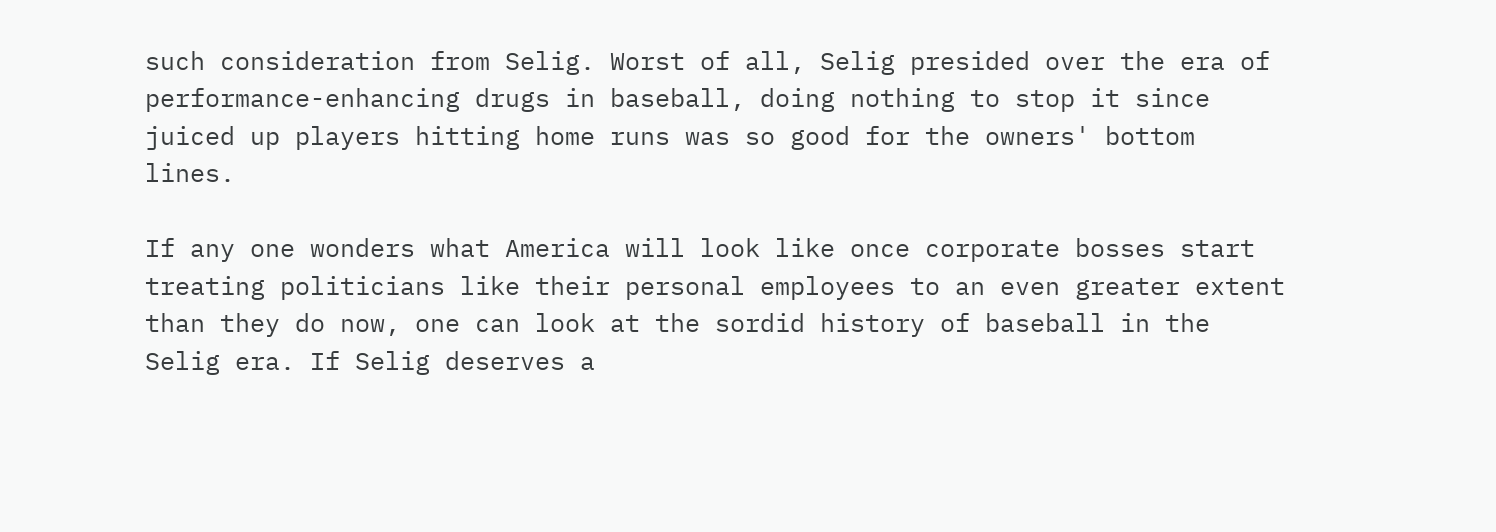such consideration from Selig. Worst of all, Selig presided over the era of performance-enhancing drugs in baseball, doing nothing to stop it since juiced up players hitting home runs was so good for the owners' bottom lines.

If any one wonders what America will look like once corporate bosses start treating politicians like their personal employees to an even greater extent than they do now, one can look at the sordid history of baseball in the Selig era. If Selig deserves a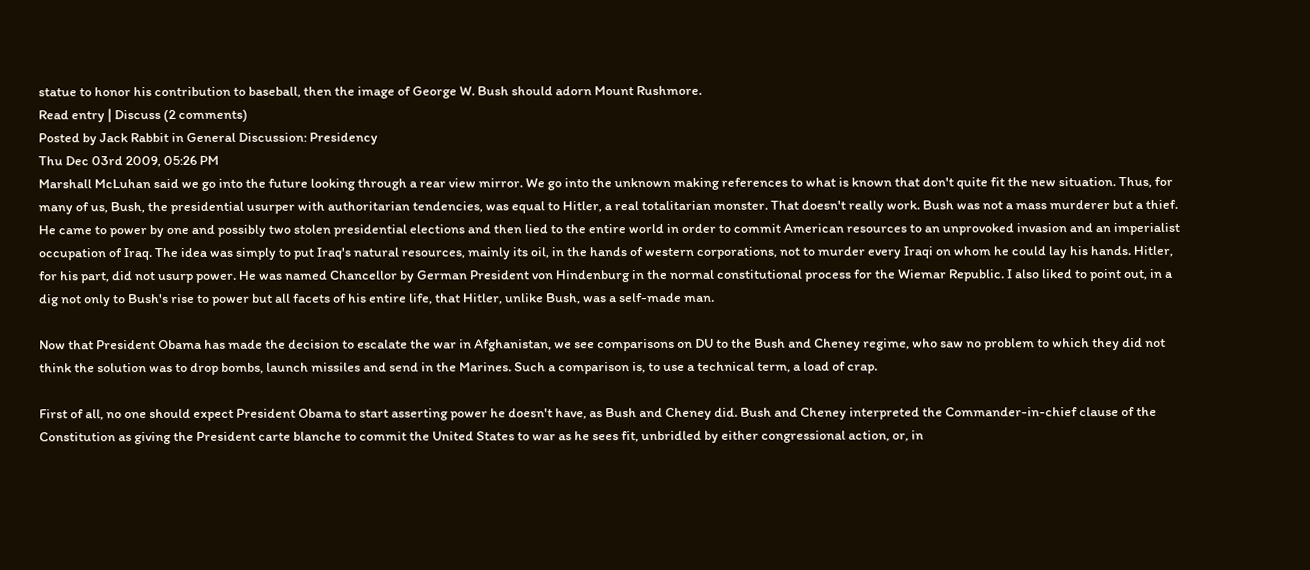statue to honor his contribution to baseball, then the image of George W. Bush should adorn Mount Rushmore.
Read entry | Discuss (2 comments)
Posted by Jack Rabbit in General Discussion: Presidency
Thu Dec 03rd 2009, 05:26 PM
Marshall McLuhan said we go into the future looking through a rear view mirror. We go into the unknown making references to what is known that don't quite fit the new situation. Thus, for many of us, Bush, the presidential usurper with authoritarian tendencies, was equal to Hitler, a real totalitarian monster. That doesn't really work. Bush was not a mass murderer but a thief. He came to power by one and possibly two stolen presidential elections and then lied to the entire world in order to commit American resources to an unprovoked invasion and an imperialist occupation of Iraq. The idea was simply to put Iraq's natural resources, mainly its oil, in the hands of western corporations, not to murder every Iraqi on whom he could lay his hands. Hitler, for his part, did not usurp power. He was named Chancellor by German President von Hindenburg in the normal constitutional process for the Wiemar Republic. I also liked to point out, in a dig not only to Bush's rise to power but all facets of his entire life, that Hitler, unlike Bush, was a self-made man.

Now that President Obama has made the decision to escalate the war in Afghanistan, we see comparisons on DU to the Bush and Cheney regime, who saw no problem to which they did not think the solution was to drop bombs, launch missiles and send in the Marines. Such a comparison is, to use a technical term, a load of crap.

First of all, no one should expect President Obama to start asserting power he doesn't have, as Bush and Cheney did. Bush and Cheney interpreted the Commander-in-chief clause of the Constitution as giving the President carte blanche to commit the United States to war as he sees fit, unbridled by either congressional action, or, in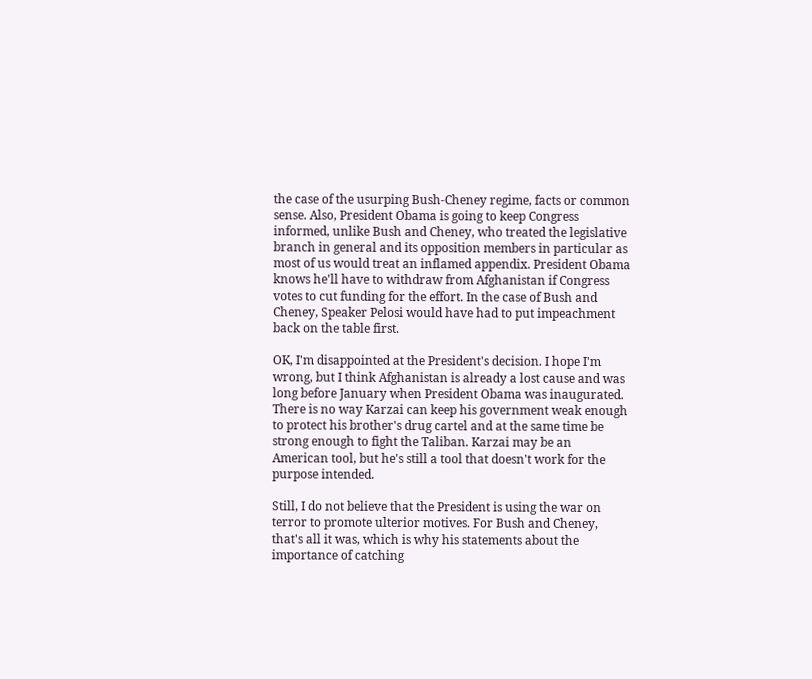the case of the usurping Bush-Cheney regime, facts or common sense. Also, President Obama is going to keep Congress informed, unlike Bush and Cheney, who treated the legislative branch in general and its opposition members in particular as most of us would treat an inflamed appendix. President Obama knows he'll have to withdraw from Afghanistan if Congress votes to cut funding for the effort. In the case of Bush and Cheney, Speaker Pelosi would have had to put impeachment back on the table first.

OK, I'm disappointed at the President's decision. I hope I'm wrong, but I think Afghanistan is already a lost cause and was long before January when President Obama was inaugurated. There is no way Karzai can keep his government weak enough to protect his brother's drug cartel and at the same time be strong enough to fight the Taliban. Karzai may be an American tool, but he's still a tool that doesn't work for the purpose intended.

Still, I do not believe that the President is using the war on terror to promote ulterior motives. For Bush and Cheney, that's all it was, which is why his statements about the importance of catching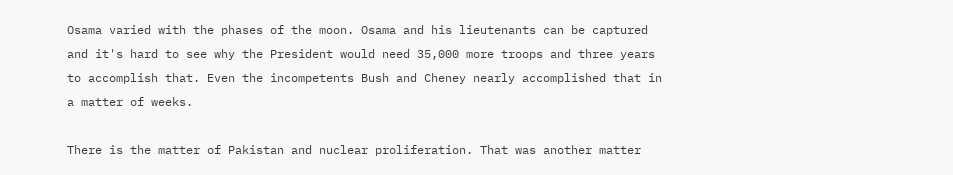Osama varied with the phases of the moon. Osama and his lieutenants can be captured and it's hard to see why the President would need 35,000 more troops and three years to accomplish that. Even the incompetents Bush and Cheney nearly accomplished that in a matter of weeks.

There is the matter of Pakistan and nuclear proliferation. That was another matter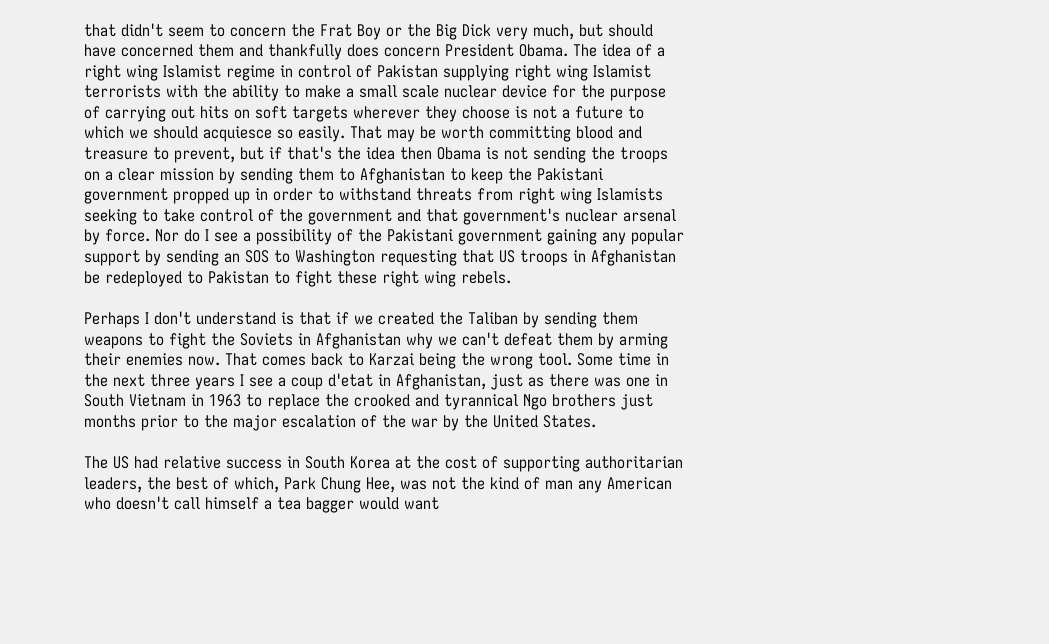that didn't seem to concern the Frat Boy or the Big Dick very much, but should have concerned them and thankfully does concern President Obama. The idea of a right wing Islamist regime in control of Pakistan supplying right wing Islamist terrorists with the ability to make a small scale nuclear device for the purpose of carrying out hits on soft targets wherever they choose is not a future to which we should acquiesce so easily. That may be worth committing blood and treasure to prevent, but if that's the idea then Obama is not sending the troops on a clear mission by sending them to Afghanistan to keep the Pakistani government propped up in order to withstand threats from right wing Islamists seeking to take control of the government and that government's nuclear arsenal by force. Nor do I see a possibility of the Pakistani government gaining any popular support by sending an SOS to Washington requesting that US troops in Afghanistan be redeployed to Pakistan to fight these right wing rebels.

Perhaps I don't understand is that if we created the Taliban by sending them weapons to fight the Soviets in Afghanistan why we can't defeat them by arming their enemies now. That comes back to Karzai being the wrong tool. Some time in the next three years I see a coup d'etat in Afghanistan, just as there was one in South Vietnam in 1963 to replace the crooked and tyrannical Ngo brothers just months prior to the major escalation of the war by the United States.

The US had relative success in South Korea at the cost of supporting authoritarian leaders, the best of which, Park Chung Hee, was not the kind of man any American who doesn't call himself a tea bagger would want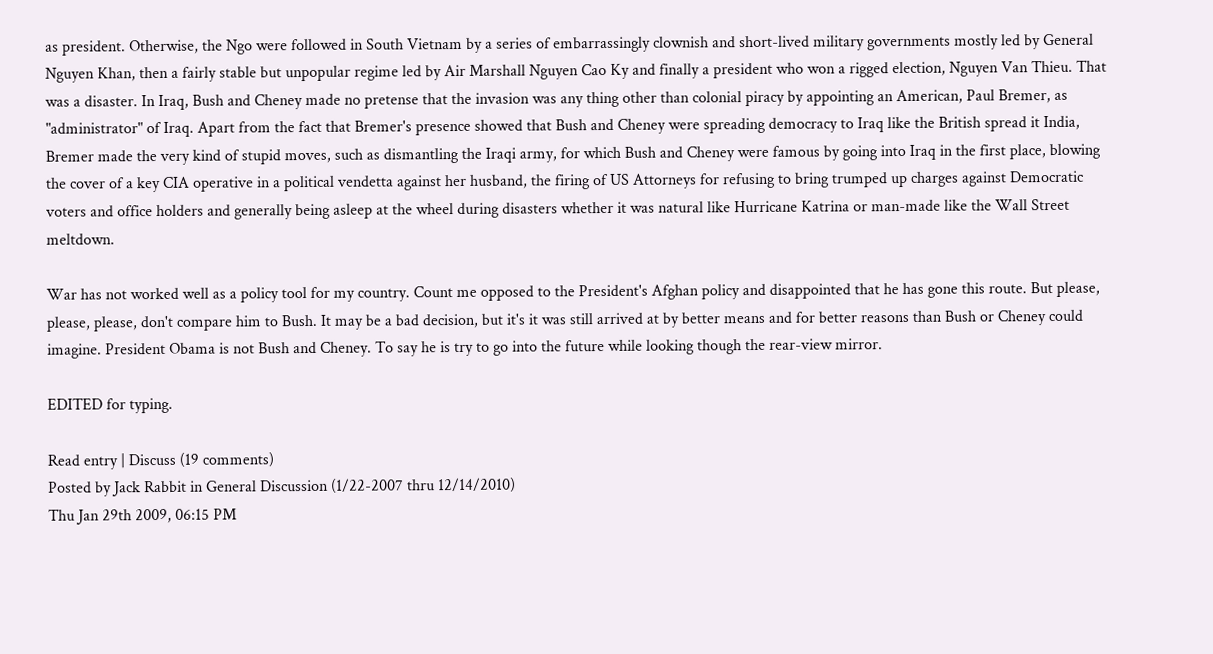as president. Otherwise, the Ngo were followed in South Vietnam by a series of embarrassingly clownish and short-lived military governments mostly led by General Nguyen Khan, then a fairly stable but unpopular regime led by Air Marshall Nguyen Cao Ky and finally a president who won a rigged election, Nguyen Van Thieu. That was a disaster. In Iraq, Bush and Cheney made no pretense that the invasion was any thing other than colonial piracy by appointing an American, Paul Bremer, as "administrator" of Iraq. Apart from the fact that Bremer's presence showed that Bush and Cheney were spreading democracy to Iraq like the British spread it India, Bremer made the very kind of stupid moves, such as dismantling the Iraqi army, for which Bush and Cheney were famous by going into Iraq in the first place, blowing the cover of a key CIA operative in a political vendetta against her husband, the firing of US Attorneys for refusing to bring trumped up charges against Democratic voters and office holders and generally being asleep at the wheel during disasters whether it was natural like Hurricane Katrina or man-made like the Wall Street meltdown.

War has not worked well as a policy tool for my country. Count me opposed to the President's Afghan policy and disappointed that he has gone this route. But please, please, please, don't compare him to Bush. It may be a bad decision, but it's it was still arrived at by better means and for better reasons than Bush or Cheney could imagine. President Obama is not Bush and Cheney. To say he is try to go into the future while looking though the rear-view mirror.

EDITED for typing.

Read entry | Discuss (19 comments)
Posted by Jack Rabbit in General Discussion (1/22-2007 thru 12/14/2010)
Thu Jan 29th 2009, 06:15 PM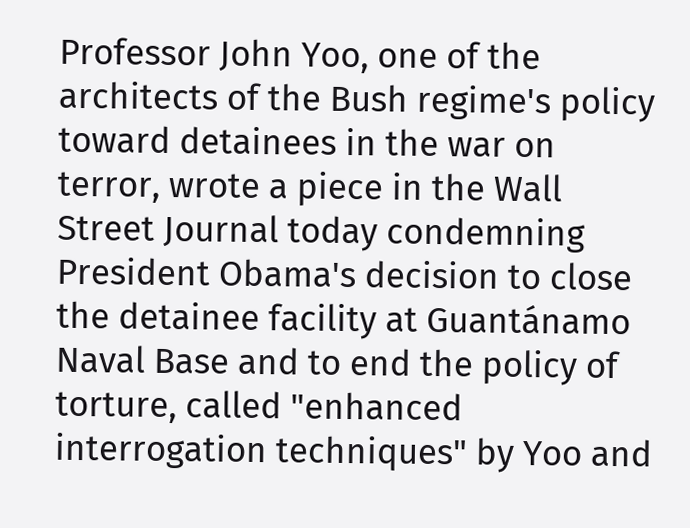Professor John Yoo, one of the architects of the Bush regime's policy toward detainees in the war on terror, wrote a piece in the Wall Street Journal today condemning President Obama's decision to close the detainee facility at Guantánamo Naval Base and to end the policy of torture, called "enhanced interrogation techniques" by Yoo and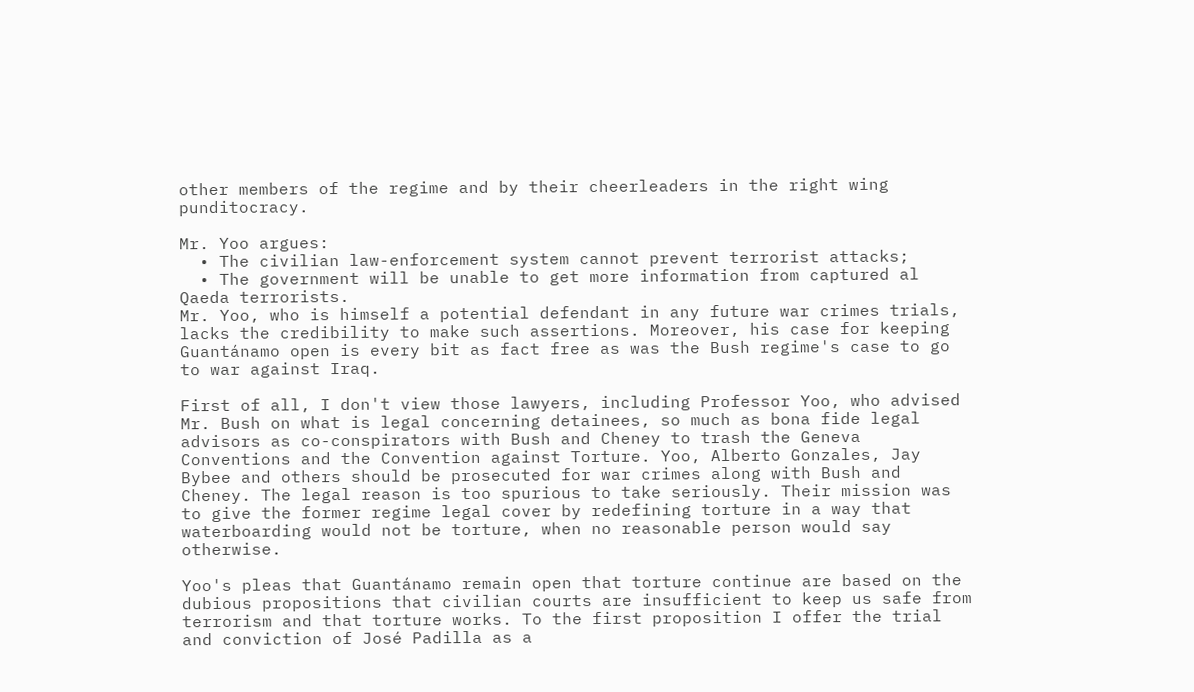other members of the regime and by their cheerleaders in the right wing punditocracy.

Mr. Yoo argues:
  • The civilian law-enforcement system cannot prevent terrorist attacks;
  • The government will be unable to get more information from captured al Qaeda terrorists.
Mr. Yoo, who is himself a potential defendant in any future war crimes trials, lacks the credibility to make such assertions. Moreover, his case for keeping Guantánamo open is every bit as fact free as was the Bush regime's case to go to war against Iraq.

First of all, I don't view those lawyers, including Professor Yoo, who advised Mr. Bush on what is legal concerning detainees, so much as bona fide legal advisors as co-conspirators with Bush and Cheney to trash the Geneva Conventions and the Convention against Torture. Yoo, Alberto Gonzales, Jay Bybee and others should be prosecuted for war crimes along with Bush and Cheney. The legal reason is too spurious to take seriously. Their mission was to give the former regime legal cover by redefining torture in a way that waterboarding would not be torture, when no reasonable person would say otherwise.

Yoo's pleas that Guantánamo remain open that torture continue are based on the dubious propositions that civilian courts are insufficient to keep us safe from terrorism and that torture works. To the first proposition I offer the trial and conviction of José Padilla as a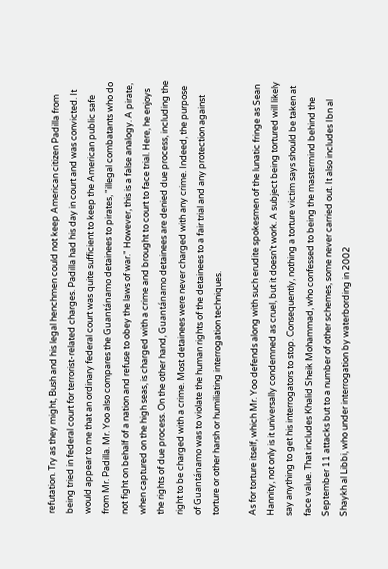refutation. Try as they might, Bush and his legal henchmen could not keep American citizen Padilla from being tried in federal court for terrorist-related charges. Padilla had his day in court and was convicted. It would appear to me that an ordinary federal court was quite sufficient to keep the American public safe from Mr. Padilla. Mr. Yoo also compares the Guantánamo detainees to pirates, "illegal combatants who do not fight on behalf of a nation and refuse to obey the laws of war." However, this is a false analogy. A pirate, when captured on the high seas, is charged with a crime and brought to court to face trial. Here, he enjoys the rights of due process. On the other hand, Guantánamo detainees are denied due process, including the right to be charged with a crime. Most detainees were never charged with any crime. Indeed, the purpose of Guantánamo was to violate the human rights of the detainees to a fair trial and any protection against torture or other harsh or humiliating interrogation techniques.

As for torture itself, which Mr. Yoo defends along with such erudite spokesmen of the lunatic fringe as Sean Hannity, not only is it universally condemned as cruel, but it doesn't work. A subject being tortured will likely say anything to get his interrogators to stop. Consequently, nothing a torture victim says should be taken at face value. That includes Khalid Sheik Mohammad, who confessed to being the mastermind behind the September 11 attacks but to a number of other schemes, some never carried out. It also includes Ibn al Shaykh al Libbi, who under interrogation by waterbording in 2002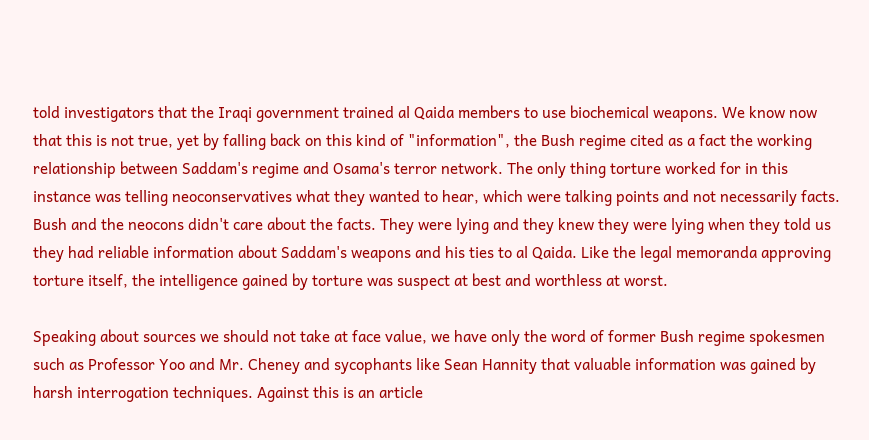told investigators that the Iraqi government trained al Qaida members to use biochemical weapons. We know now that this is not true, yet by falling back on this kind of "information", the Bush regime cited as a fact the working relationship between Saddam's regime and Osama's terror network. The only thing torture worked for in this instance was telling neoconservatives what they wanted to hear, which were talking points and not necessarily facts. Bush and the neocons didn't care about the facts. They were lying and they knew they were lying when they told us they had reliable information about Saddam's weapons and his ties to al Qaida. Like the legal memoranda approving torture itself, the intelligence gained by torture was suspect at best and worthless at worst.

Speaking about sources we should not take at face value, we have only the word of former Bush regime spokesmen such as Professor Yoo and Mr. Cheney and sycophants like Sean Hannity that valuable information was gained by harsh interrogation techniques. Against this is an article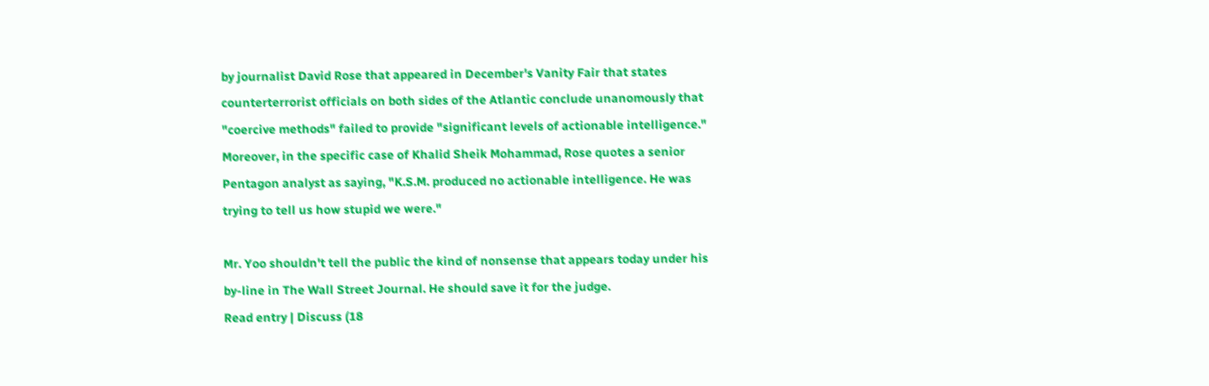by journalist David Rose that appeared in December's Vanity Fair that states counterterrorist officials on both sides of the Atlantic conclude unanomously that "coercive methods" failed to provide "significant levels of actionable intelligence." Moreover, in the specific case of Khalid Sheik Mohammad, Rose quotes a senior Pentagon analyst as saying, "K.S.M. produced no actionable intelligence. He was trying to tell us how stupid we were."

Mr. Yoo shouldn't tell the public the kind of nonsense that appears today under his by-line in The Wall Street Journal. He should save it for the judge.
Read entry | Discuss (18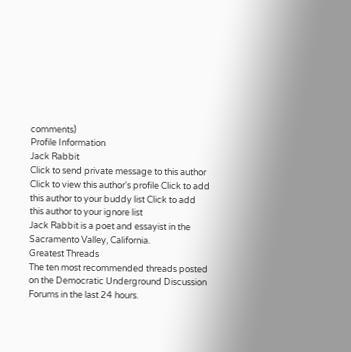comments)
Profile Information
Jack Rabbit
Click to send private message to this author Click to view this author's profile Click to add this author to your buddy list Click to add this author to your ignore list
Jack Rabbit is a poet and essayist in the Sacramento Valley, California.
Greatest Threads
The ten most recommended threads posted on the Democratic Underground Discussion Forums in the last 24 hours.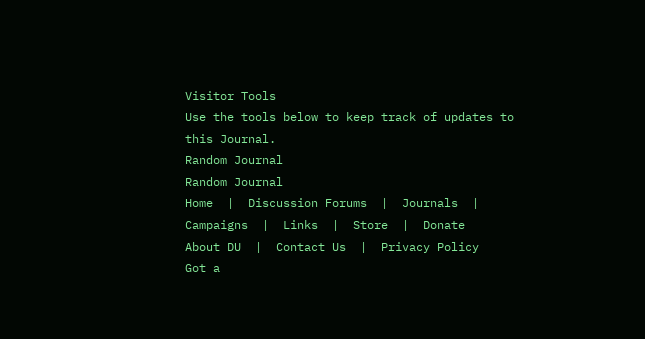Visitor Tools
Use the tools below to keep track of updates to this Journal.
Random Journal
Random Journal
Home  |  Discussion Forums  |  Journals  |  Campaigns  |  Links  |  Store  |  Donate
About DU  |  Contact Us  |  Privacy Policy
Got a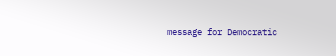message for Democratic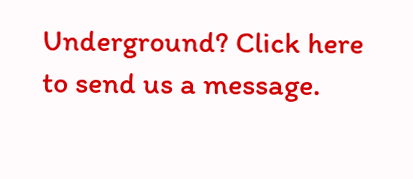Underground? Click here to send us a message.